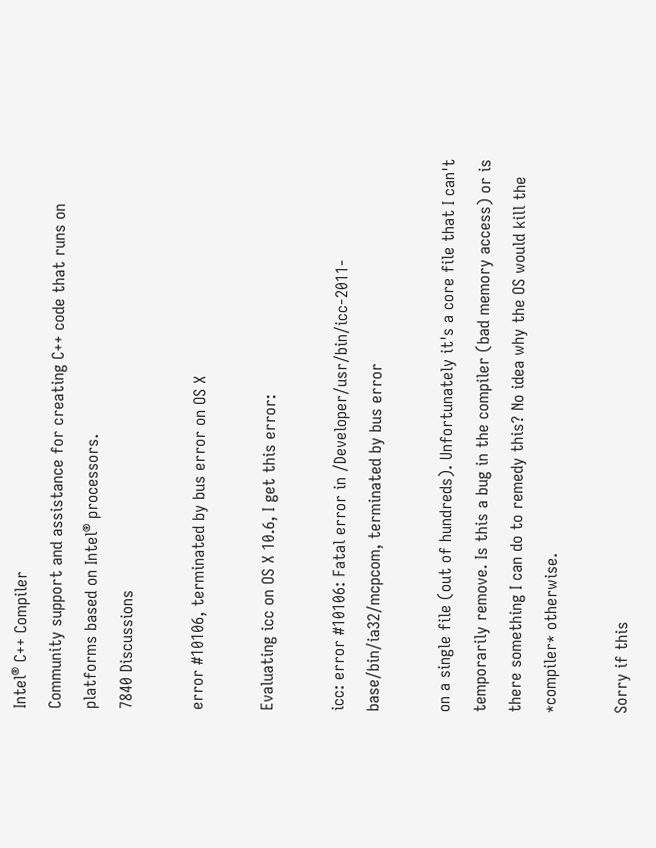Intel® C++ Compiler
Community support and assistance for creating C++ code that runs on platforms based on Intel® processors.
7840 Discussions

error #10106, terminated by bus error on OS X

Evaluating icc on OS X 10.6, I get this error:

icc: error #10106: Fatal error in /Developer/usr/bin/icc-2011-base/bin/ia32/mcpcom, terminated by bus error

on a single file (out of hundreds). Unfortunately it's a core file that I can't temporarily remove. Is this a bug in the compiler (bad memory access) or is there something I can do to remedy this? No idea why the OS would kill the *compiler* otherwise.

Sorry if this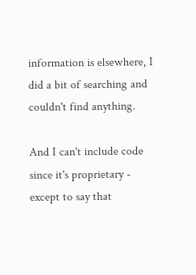information is elsewhere, I did a bit of searching and couldn't find anything.

And I can't include code since it's proprietary - except to say that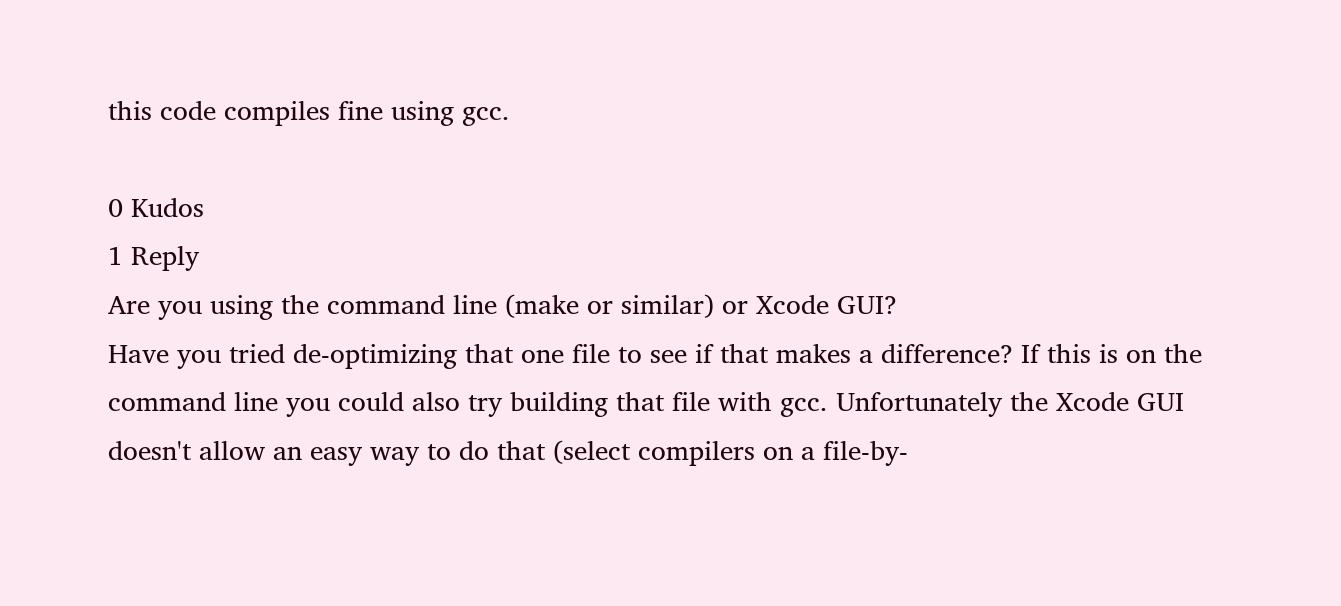this code compiles fine using gcc.

0 Kudos
1 Reply
Are you using the command line (make or similar) or Xcode GUI?
Have you tried de-optimizing that one file to see if that makes a difference? If this is on the command line you could also try building that file with gcc. Unfortunately the Xcode GUI doesn't allow an easy way to do that (select compilers on a file-by-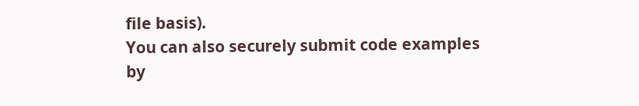file basis).
You can also securely submit code examples by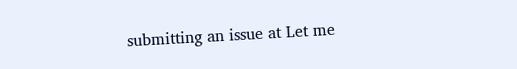submitting an issue at Let me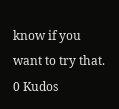know if you want to try that.
0 Kudos